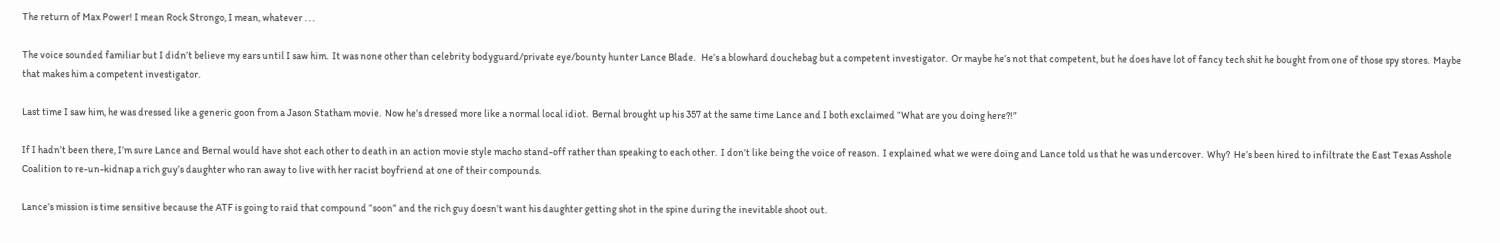The return of Max Power! I mean Rock Strongo, I mean, whatever . . .

The voice sounded familiar but I didn’t believe my ears until I saw him.  It was none other than celebrity bodyguard/private eye/bounty hunter Lance Blade.   He’s a blowhard douchebag but a competent investigator.  Or maybe he’s not that competent, but he does have lot of fancy tech shit he bought from one of those spy stores.  Maybe that makes him a competent investigator.

Last time I saw him, he was dressed like a generic goon from a Jason Statham movie.  Now he’s dressed more like a normal local idiot.  Bernal brought up his 357 at the same time Lance and I both exclaimed “What are you doing here?!”

If I hadn’t been there, I’m sure Lance and Bernal would have shot each other to death in an action movie style macho stand-off rather than speaking to each other.  I don’t like being the voice of reason.  I explained what we were doing and Lance told us that he was undercover.  Why?  He’s been hired to infiltrate the East Texas Asshole Coalition to re-un-kidnap a rich guy’s daughter who ran away to live with her racist boyfriend at one of their compounds.

Lance’s mission is time sensitive because the ATF is going to raid that compound “soon” and the rich guy doesn’t want his daughter getting shot in the spine during the inevitable shoot out.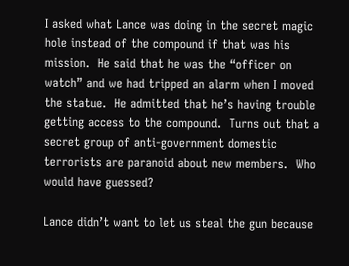I asked what Lance was doing in the secret magic hole instead of the compound if that was his mission.  He said that he was the “officer on watch” and we had tripped an alarm when I moved the statue.  He admitted that he’s having trouble getting access to the compound.  Turns out that a secret group of anti-government domestic terrorists are paranoid about new members.  Who would have guessed?

Lance didn’t want to let us steal the gun because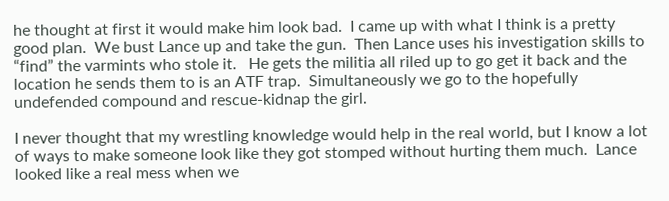he thought at first it would make him look bad.  I came up with what I think is a pretty good plan.  We bust Lance up and take the gun.  Then Lance uses his investigation skills to “find” the varmints who stole it.   He gets the militia all riled up to go get it back and the location he sends them to is an ATF trap.  Simultaneously we go to the hopefully undefended compound and rescue-kidnap the girl.

I never thought that my wrestling knowledge would help in the real world, but I know a lot of ways to make someone look like they got stomped without hurting them much.  Lance looked like a real mess when we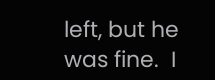left, but he was fine.  I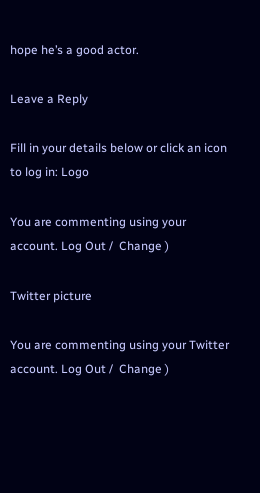hope he’s a good actor.

Leave a Reply

Fill in your details below or click an icon to log in: Logo

You are commenting using your account. Log Out /  Change )

Twitter picture

You are commenting using your Twitter account. Log Out /  Change )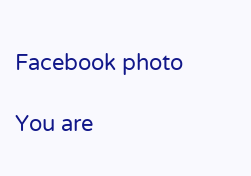Facebook photo

You are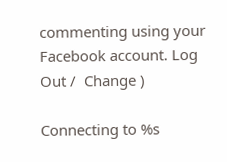commenting using your Facebook account. Log Out /  Change )

Connecting to %s